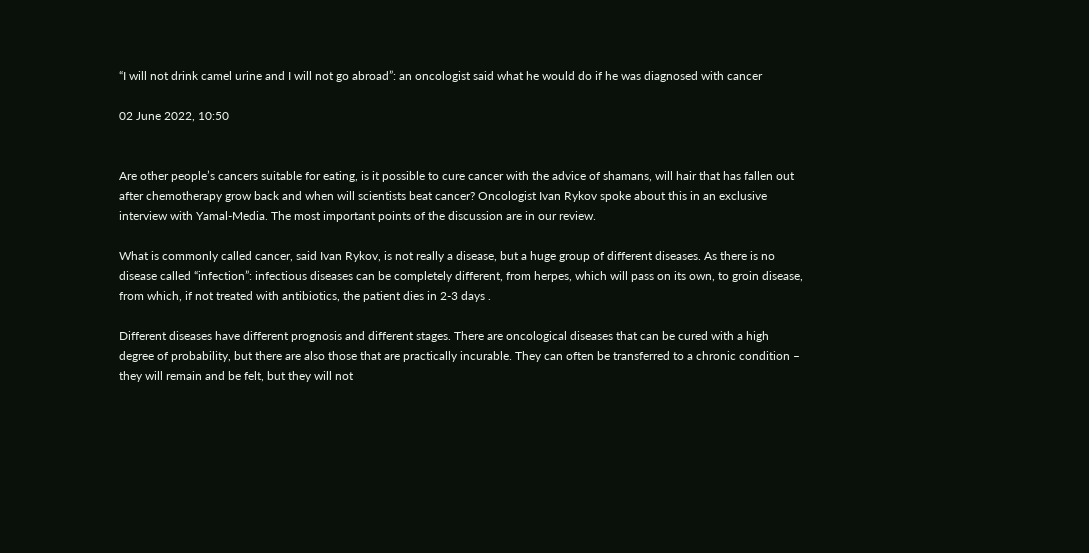“I will not drink camel urine and I will not go abroad”: an oncologist said what he would do if he was diagnosed with cancer

02 June 2022, 10:50


Are other people’s cancers suitable for eating, is it possible to cure cancer with the advice of shamans, will hair that has fallen out after chemotherapy grow back and when will scientists beat cancer? Oncologist Ivan Rykov spoke about this in an exclusive interview with Yamal-Media. The most important points of the discussion are in our review.

What is commonly called cancer, said Ivan Rykov, is not really a disease, but a huge group of different diseases. As there is no disease called “infection”: infectious diseases can be completely different, from herpes, which will pass on its own, to groin disease, from which, if not treated with antibiotics, the patient dies in 2-3 days .

Different diseases have different prognosis and different stages. There are oncological diseases that can be cured with a high degree of probability, but there are also those that are practically incurable. They can often be transferred to a chronic condition – they will remain and be felt, but they will not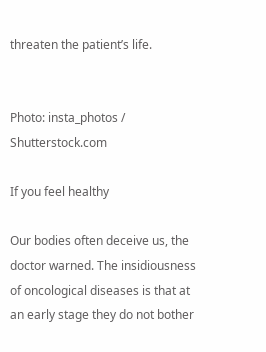threaten the patient’s life.


Photo: insta_photos / Shutterstock.com

If you feel healthy

Our bodies often deceive us, the doctor warned. The insidiousness of oncological diseases is that at an early stage they do not bother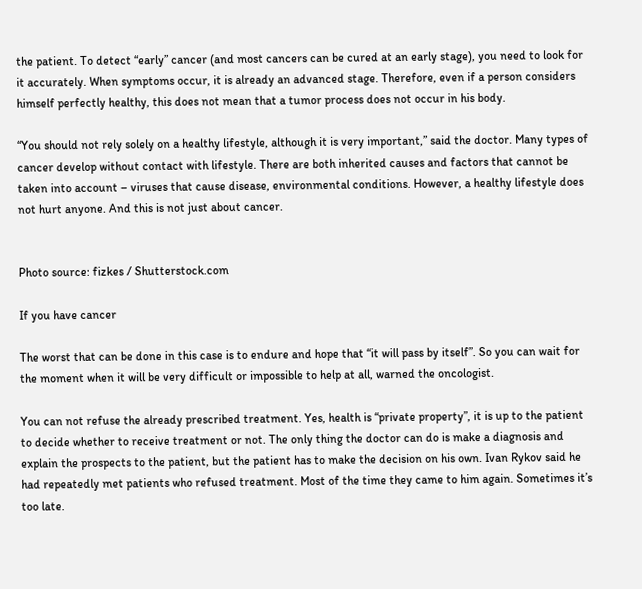the patient. To detect “early” cancer (and most cancers can be cured at an early stage), you need to look for it accurately. When symptoms occur, it is already an advanced stage. Therefore, even if a person considers himself perfectly healthy, this does not mean that a tumor process does not occur in his body.

“You should not rely solely on a healthy lifestyle, although it is very important,” said the doctor. Many types of cancer develop without contact with lifestyle. There are both inherited causes and factors that cannot be taken into account – viruses that cause disease, environmental conditions. However, a healthy lifestyle does not hurt anyone. And this is not just about cancer.


Photo source: fizkes / Shutterstock.com

If you have cancer

The worst that can be done in this case is to endure and hope that “it will pass by itself”. So you can wait for the moment when it will be very difficult or impossible to help at all, warned the oncologist.

You can not refuse the already prescribed treatment. Yes, health is “private property”, it is up to the patient to decide whether to receive treatment or not. The only thing the doctor can do is make a diagnosis and explain the prospects to the patient, but the patient has to make the decision on his own. Ivan Rykov said he had repeatedly met patients who refused treatment. Most of the time they came to him again. Sometimes it’s too late.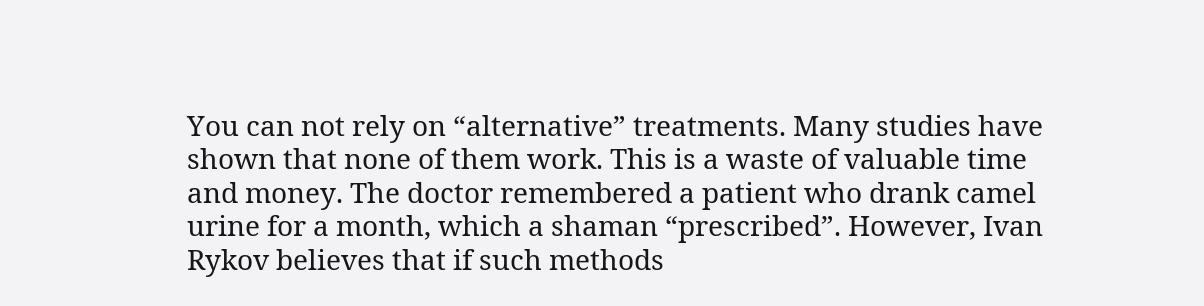You can not rely on “alternative” treatments. Many studies have shown that none of them work. This is a waste of valuable time and money. The doctor remembered a patient who drank camel urine for a month, which a shaman “prescribed”. However, Ivan Rykov believes that if such methods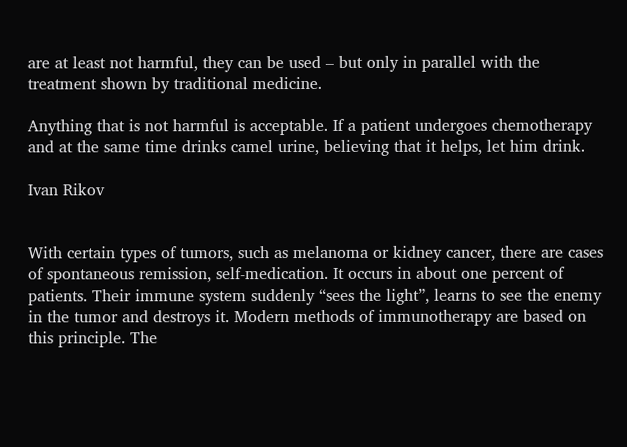are at least not harmful, they can be used – but only in parallel with the treatment shown by traditional medicine.

Anything that is not harmful is acceptable. If a patient undergoes chemotherapy and at the same time drinks camel urine, believing that it helps, let him drink.

Ivan Rikov


With certain types of tumors, such as melanoma or kidney cancer, there are cases of spontaneous remission, self-medication. It occurs in about one percent of patients. Their immune system suddenly “sees the light”, learns to see the enemy in the tumor and destroys it. Modern methods of immunotherapy are based on this principle. The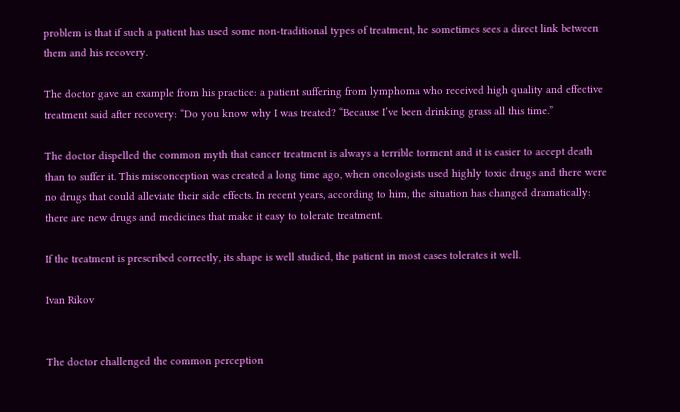problem is that if such a patient has used some non-traditional types of treatment, he sometimes sees a direct link between them and his recovery.

The doctor gave an example from his practice: a patient suffering from lymphoma who received high quality and effective treatment said after recovery: “Do you know why I was treated? “Because I’ve been drinking grass all this time.”

The doctor dispelled the common myth that cancer treatment is always a terrible torment and it is easier to accept death than to suffer it. This misconception was created a long time ago, when oncologists used highly toxic drugs and there were no drugs that could alleviate their side effects. In recent years, according to him, the situation has changed dramatically: there are new drugs and medicines that make it easy to tolerate treatment.

If the treatment is prescribed correctly, its shape is well studied, the patient in most cases tolerates it well.

Ivan Rikov


The doctor challenged the common perception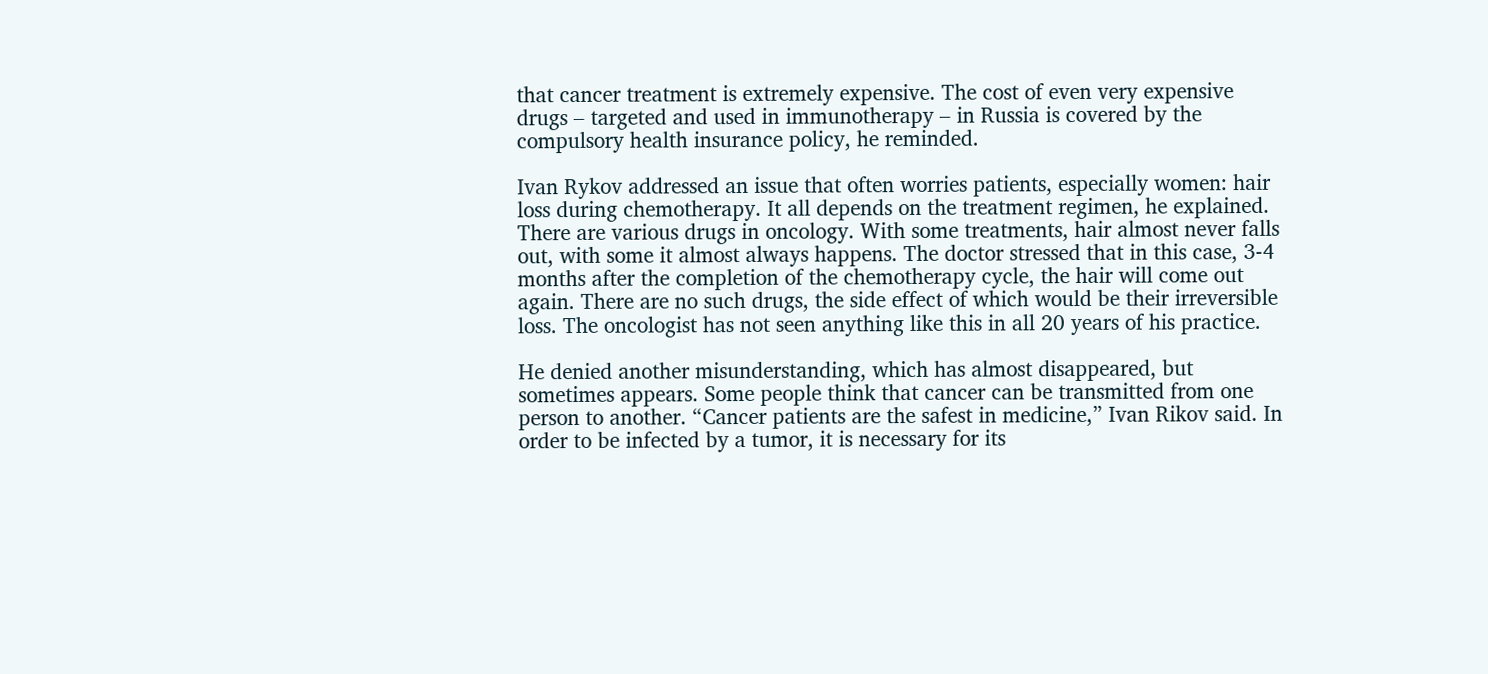that cancer treatment is extremely expensive. The cost of even very expensive drugs – targeted and used in immunotherapy – in Russia is covered by the compulsory health insurance policy, he reminded.

Ivan Rykov addressed an issue that often worries patients, especially women: hair loss during chemotherapy. It all depends on the treatment regimen, he explained. There are various drugs in oncology. With some treatments, hair almost never falls out, with some it almost always happens. The doctor stressed that in this case, 3-4 months after the completion of the chemotherapy cycle, the hair will come out again. There are no such drugs, the side effect of which would be their irreversible loss. The oncologist has not seen anything like this in all 20 years of his practice.

He denied another misunderstanding, which has almost disappeared, but sometimes appears. Some people think that cancer can be transmitted from one person to another. “Cancer patients are the safest in medicine,” Ivan Rikov said. In order to be infected by a tumor, it is necessary for its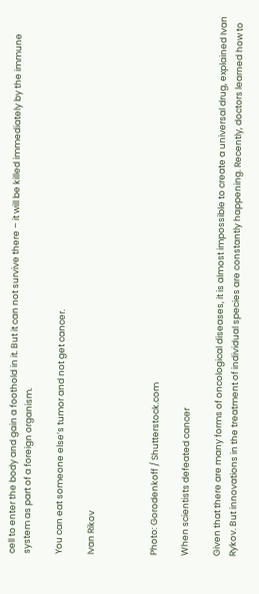cell to enter the body and gain a foothold in it. But it can not survive there – it will be killed immediately by the immune system as part of a foreign organism.

You can eat someone else’s tumor and not get cancer.

Ivan Rikov



Photo: Gorodenkoff / Shutterstock.com

When scientists defeated cancer

Given that there are many forms of oncological diseases, it is almost impossible to create a universal drug, explained Ivan Rykov. But innovations in the treatment of individual species are constantly happening. Recently, doctors learned how to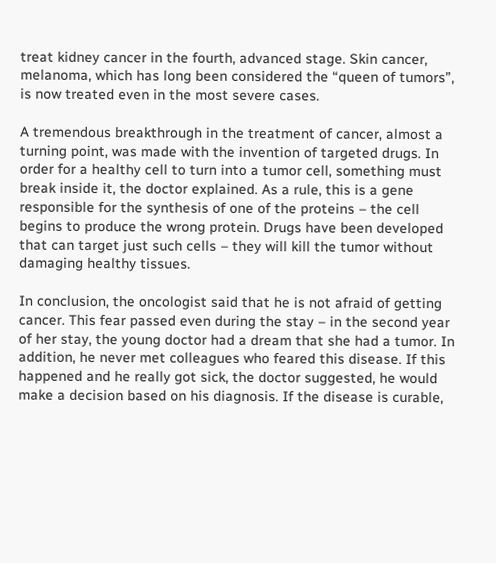treat kidney cancer in the fourth, advanced stage. Skin cancer, melanoma, which has long been considered the “queen of tumors”, is now treated even in the most severe cases.

A tremendous breakthrough in the treatment of cancer, almost a turning point, was made with the invention of targeted drugs. In order for a healthy cell to turn into a tumor cell, something must break inside it, the doctor explained. As a rule, this is a gene responsible for the synthesis of one of the proteins – the cell begins to produce the wrong protein. Drugs have been developed that can target just such cells – they will kill the tumor without damaging healthy tissues.

In conclusion, the oncologist said that he is not afraid of getting cancer. This fear passed even during the stay – in the second year of her stay, the young doctor had a dream that she had a tumor. In addition, he never met colleagues who feared this disease. If this happened and he really got sick, the doctor suggested, he would make a decision based on his diagnosis. If the disease is curable,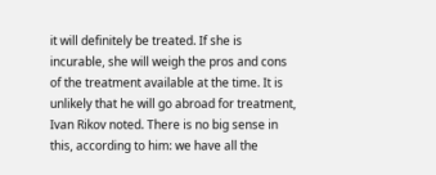it will definitely be treated. If she is incurable, she will weigh the pros and cons of the treatment available at the time. It is unlikely that he will go abroad for treatment, Ivan Rikov noted. There is no big sense in this, according to him: we have all the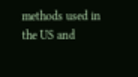methods used in the US and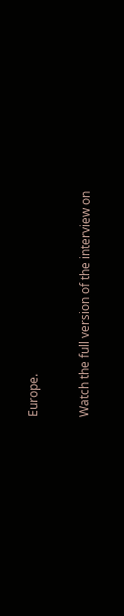Europe.

Watch the full version of the interview on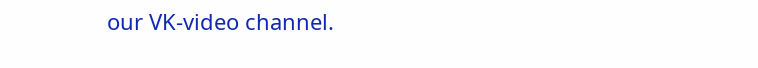our VK-video channel.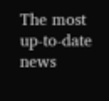The most up-to-date news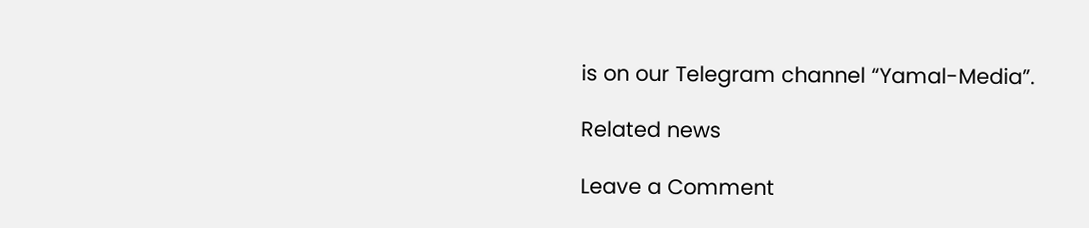is on our Telegram channel “Yamal-Media”.

Related news

Leave a Comment